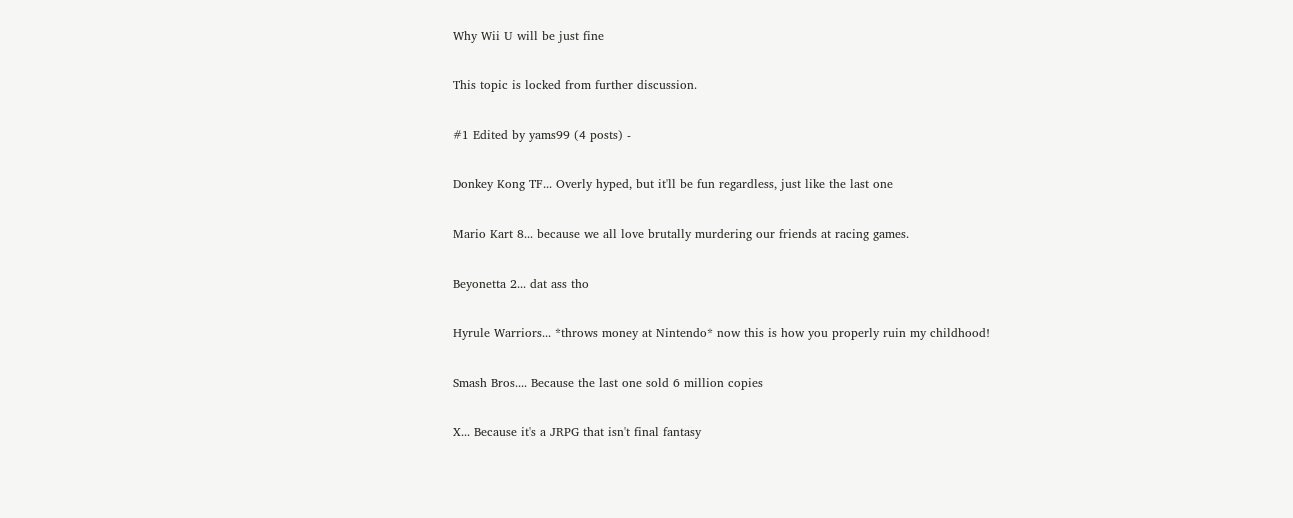Why Wii U will be just fine

This topic is locked from further discussion.

#1 Edited by yams99 (4 posts) -

Donkey Kong TF... Overly hyped, but it'll be fun regardless, just like the last one

Mario Kart 8... because we all love brutally murdering our friends at racing games.

Beyonetta 2... dat ass tho

Hyrule Warriors... *throws money at Nintendo* now this is how you properly ruin my childhood!

Smash Bros.... Because the last one sold 6 million copies

X... Because it's a JRPG that isn't final fantasy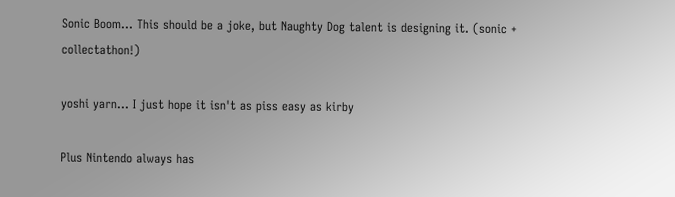Sonic Boom... This should be a joke, but Naughty Dog talent is designing it. (sonic + collectathon!)

yoshi yarn... I just hope it isn't as piss easy as kirby

Plus Nintendo always has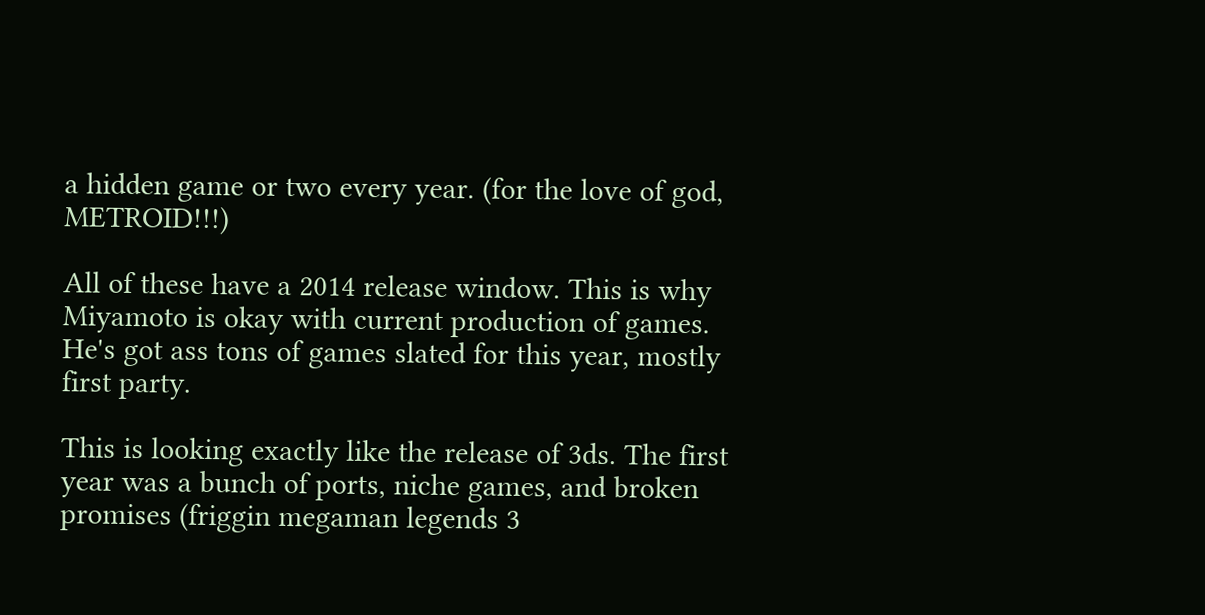a hidden game or two every year. (for the love of god, METROID!!!)

All of these have a 2014 release window. This is why Miyamoto is okay with current production of games. He's got ass tons of games slated for this year, mostly first party.

This is looking exactly like the release of 3ds. The first year was a bunch of ports, niche games, and broken promises (friggin megaman legends 3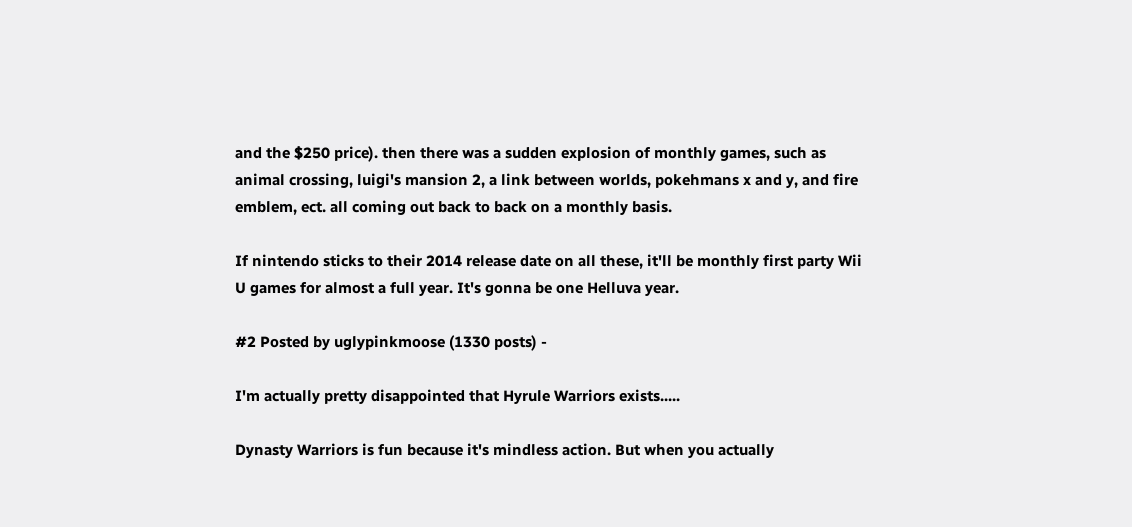and the $250 price). then there was a sudden explosion of monthly games, such as animal crossing, luigi's mansion 2, a link between worlds, pokehmans x and y, and fire emblem, ect. all coming out back to back on a monthly basis.

If nintendo sticks to their 2014 release date on all these, it'll be monthly first party Wii U games for almost a full year. It's gonna be one Helluva year.

#2 Posted by uglypinkmoose (1330 posts) -

I'm actually pretty disappointed that Hyrule Warriors exists.....

Dynasty Warriors is fun because it's mindless action. But when you actually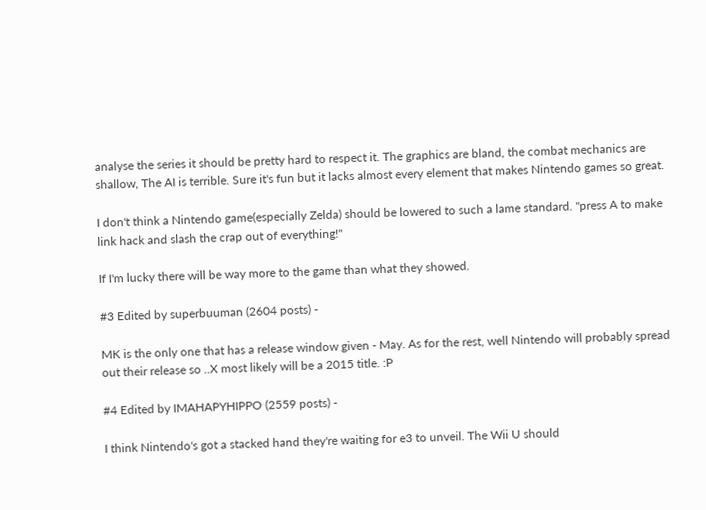analyse the series it should be pretty hard to respect it. The graphics are bland, the combat mechanics are shallow, The AI is terrible. Sure it's fun but it lacks almost every element that makes Nintendo games so great.

I don't think a Nintendo game(especially Zelda) should be lowered to such a lame standard. "press A to make link hack and slash the crap out of everything!"

If I'm lucky there will be way more to the game than what they showed.

#3 Edited by superbuuman (2604 posts) -

MK is the only one that has a release window given - May. As for the rest, well Nintendo will probably spread out their release so ..X most likely will be a 2015 title. :P

#4 Edited by IMAHAPYHIPPO (2559 posts) -

I think Nintendo's got a stacked hand they're waiting for e3 to unveil. The Wii U should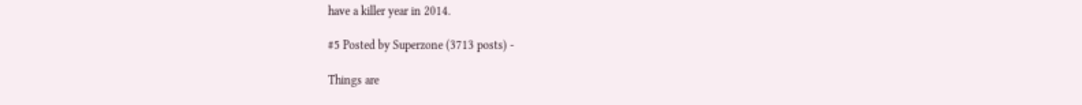have a killer year in 2014.

#5 Posted by Superzone (3713 posts) -

Things are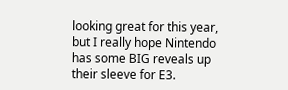looking great for this year, but I really hope Nintendo has some BIG reveals up their sleeve for E3.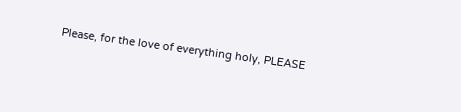Please, for the love of everything holy, PLEASE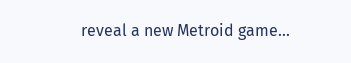reveal a new Metroid game...